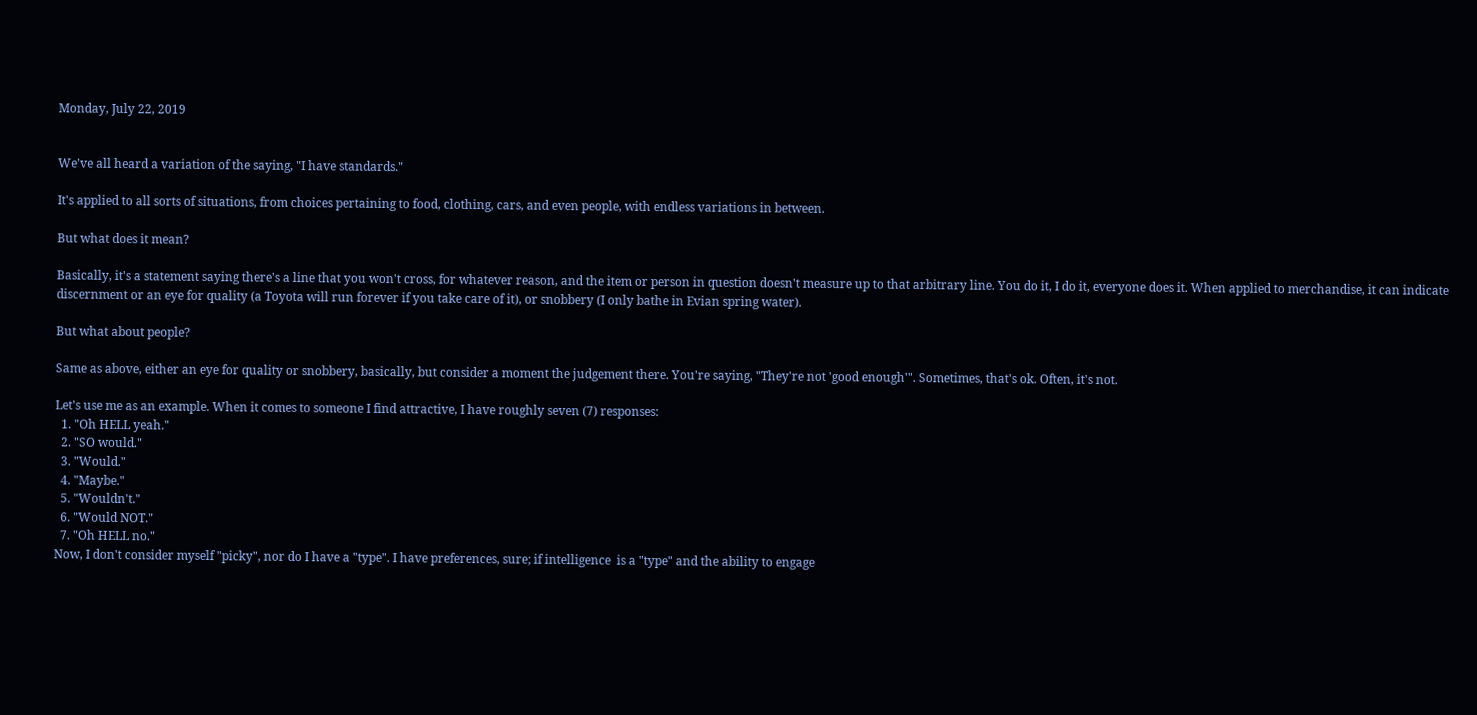Monday, July 22, 2019


We've all heard a variation of the saying, "I have standards."

It's applied to all sorts of situations, from choices pertaining to food, clothing, cars, and even people, with endless variations in between.

But what does it mean?

Basically, it's a statement saying there's a line that you won't cross, for whatever reason, and the item or person in question doesn't measure up to that arbitrary line. You do it, I do it, everyone does it. When applied to merchandise, it can indicate discernment or an eye for quality (a Toyota will run forever if you take care of it), or snobbery (I only bathe in Evian spring water).

But what about people?

Same as above, either an eye for quality or snobbery, basically, but consider a moment the judgement there. You're saying, "They're not 'good enough'". Sometimes, that's ok. Often, it's not.

Let's use me as an example. When it comes to someone I find attractive, I have roughly seven (7) responses:
  1. "Oh HELL yeah."
  2. "SO would."
  3. "Would."
  4. "Maybe."
  5. "Wouldn't."
  6. "Would NOT."
  7. "Oh HELL no."
Now, I don't consider myself "picky", nor do I have a "type". I have preferences, sure; if intelligence  is a "type" and the ability to engage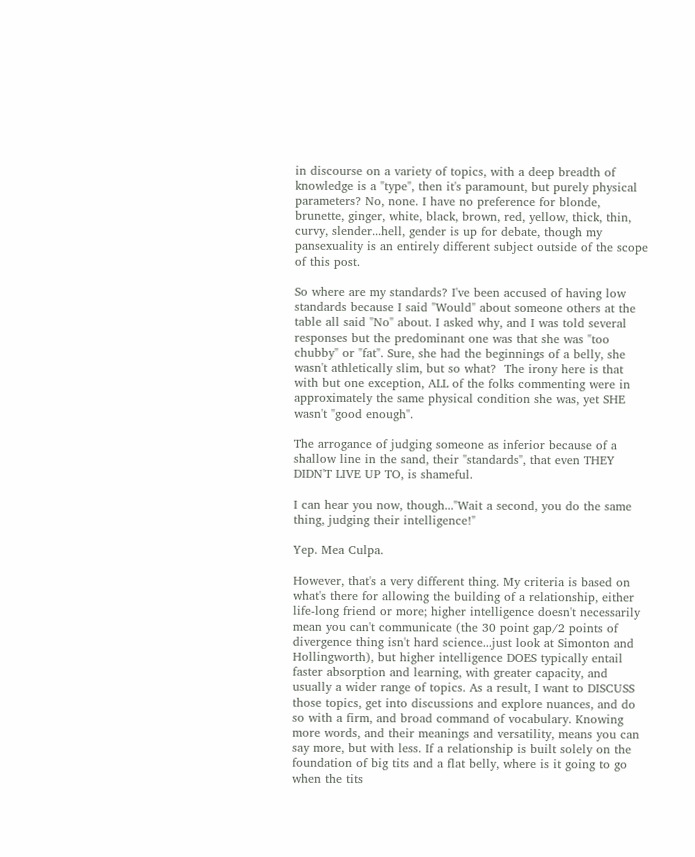in discourse on a variety of topics, with a deep breadth of knowledge is a "type", then it's paramount, but purely physical parameters? No, none. I have no preference for blonde, brunette, ginger, white, black, brown, red, yellow, thick, thin, curvy, slender...hell, gender is up for debate, though my pansexuality is an entirely different subject outside of the scope of this post.

So where are my standards? I've been accused of having low standards because I said "Would" about someone others at the table all said "No" about. I asked why, and I was told several responses but the predominant one was that she was "too chubby" or "fat". Sure, she had the beginnings of a belly, she wasn't athletically slim, but so what?  The irony here is that with but one exception, ALL of the folks commenting were in approximately the same physical condition she was, yet SHE wasn't "good enough".

The arrogance of judging someone as inferior because of a shallow line in the sand, their "standards", that even THEY DIDN'T LIVE UP TO, is shameful.

I can hear you now, though..."Wait a second, you do the same thing, judging their intelligence!"

Yep. Mea Culpa.

However, that's a very different thing. My criteria is based on what's there for allowing the building of a relationship, either life-long friend or more; higher intelligence doesn't necessarily mean you can't communicate (the 30 point gap/2 points of divergence thing isn't hard science...just look at Simonton and Hollingworth), but higher intelligence DOES typically entail faster absorption and learning, with greater capacity, and usually a wider range of topics. As a result, I want to DISCUSS those topics, get into discussions and explore nuances, and do so with a firm, and broad command of vocabulary. Knowing more words, and their meanings and versatility, means you can say more, but with less. If a relationship is built solely on the foundation of big tits and a flat belly, where is it going to go when the tits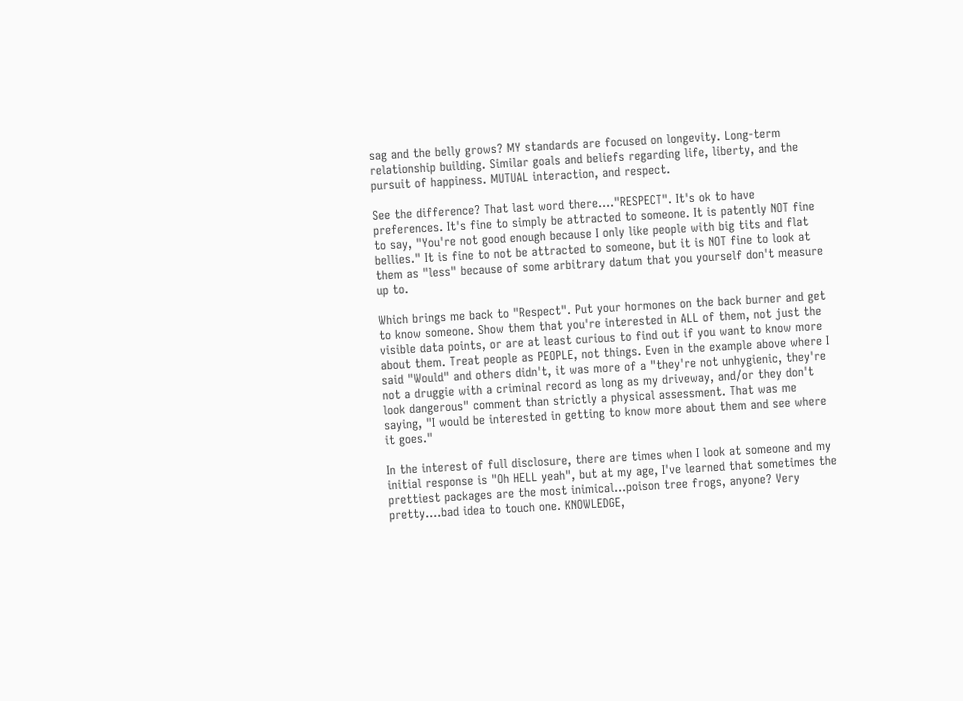sag and the belly grows? MY standards are focused on longevity. Long-term relationship building. Similar goals and beliefs regarding life, liberty, and the pursuit of happiness. MUTUAL interaction, and respect.

See the difference? That last word there...."RESPECT". It's ok to have preferences. It's fine to simply be attracted to someone. It is patently NOT fine to say, "You're not good enough because I only like people with big tits and flat bellies." It is fine to not be attracted to someone, but it is NOT fine to look at them as "less" because of some arbitrary datum that you yourself don't measure up to.

Which brings me back to "Respect". Put your hormones on the back burner and get to know someone. Show them that you're interested in ALL of them, not just the visible data points, or are at least curious to find out if you want to know more about them. Treat people as PEOPLE, not things. Even in the example above where I said "Would" and others didn't, it was more of a "they're not unhygienic, they're not a druggie with a criminal record as long as my driveway, and/or they don't look dangerous" comment than strictly a physical assessment. That was me saying, "I would be interested in getting to know more about them and see where it goes."

In the interest of full disclosure, there are times when I look at someone and my initial response is "Oh HELL yeah", but at my age, I've learned that sometimes the prettiest packages are the most inimical...poison tree frogs, anyone? Very pretty....bad idea to touch one. KNOWLEDGE,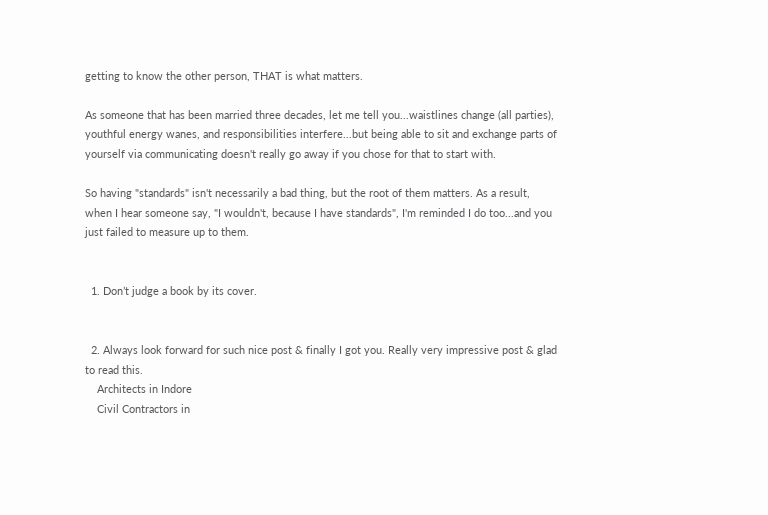getting to know the other person, THAT is what matters.

As someone that has been married three decades, let me tell you...waistlines change (all parties), youthful energy wanes, and responsibilities interfere...but being able to sit and exchange parts of yourself via communicating doesn't really go away if you chose for that to start with.

So having "standards" isn't necessarily a bad thing, but the root of them matters. As a result, when I hear someone say, "I wouldn't, because I have standards", I'm reminded I do too...and you just failed to measure up to them.


  1. Don’t judge a book by its cover.


  2. Always look forward for such nice post & finally I got you. Really very impressive post & glad to read this.
    Architects in Indore
    Civil Contractors in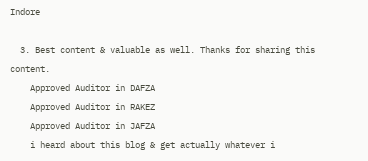Indore

  3. Best content & valuable as well. Thanks for sharing this content.
    Approved Auditor in DAFZA
    Approved Auditor in RAKEZ
    Approved Auditor in JAFZA
    i heard about this blog & get actually whatever i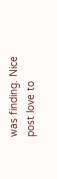was finding. Nice post love to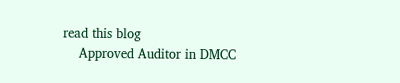read this blog
    Approved Auditor in DMCC